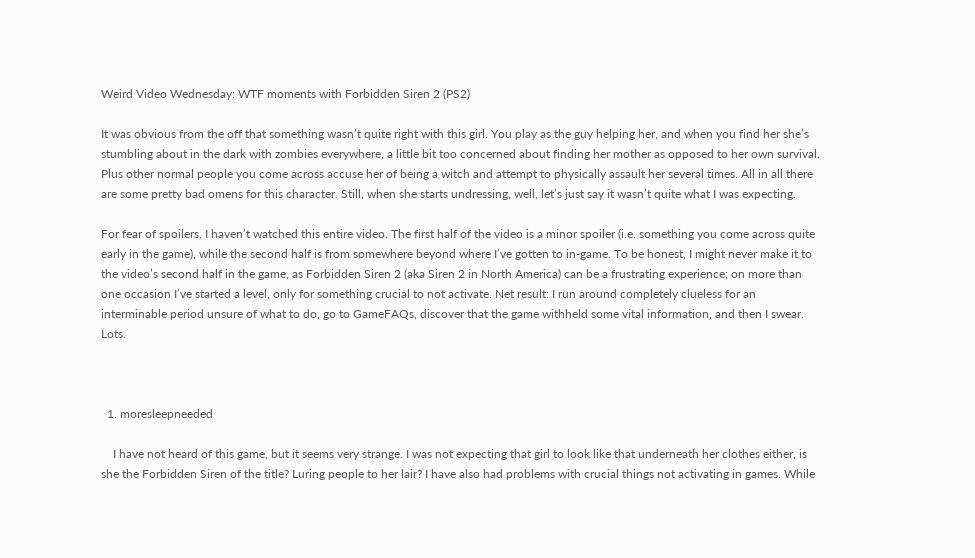Weird Video Wednesday: WTF moments with Forbidden Siren 2 (PS2)

It was obvious from the off that something wasn’t quite right with this girl. You play as the guy helping her, and when you find her she’s stumbling about in the dark with zombies everywhere, a little bit too concerned about finding her mother as opposed to her own survival. Plus other normal people you come across accuse her of being a witch and attempt to physically assault her several times. All in all there are some pretty bad omens for this character. Still, when she starts undressing, well, let’s just say it wasn’t quite what I was expecting.

For fear of spoilers, I haven’t watched this entire video. The first half of the video is a minor spoiler (i.e. something you come across quite early in the game), while the second half is from somewhere beyond where I’ve gotten to in-game. To be honest, I might never make it to the video’s second half in the game, as Forbidden Siren 2 (aka Siren 2 in North America) can be a frustrating experience; on more than one occasion I’ve started a level, only for something crucial to not activate. Net result: I run around completely clueless for an interminable period unsure of what to do, go to GameFAQs, discover that the game withheld some vital information, and then I swear. Lots.



  1. moresleepneeded

    I have not heard of this game, but it seems very strange. I was not expecting that girl to look like that underneath her clothes either, is she the Forbidden Siren of the title? Luring people to her lair? I have also had problems with crucial things not activating in games. While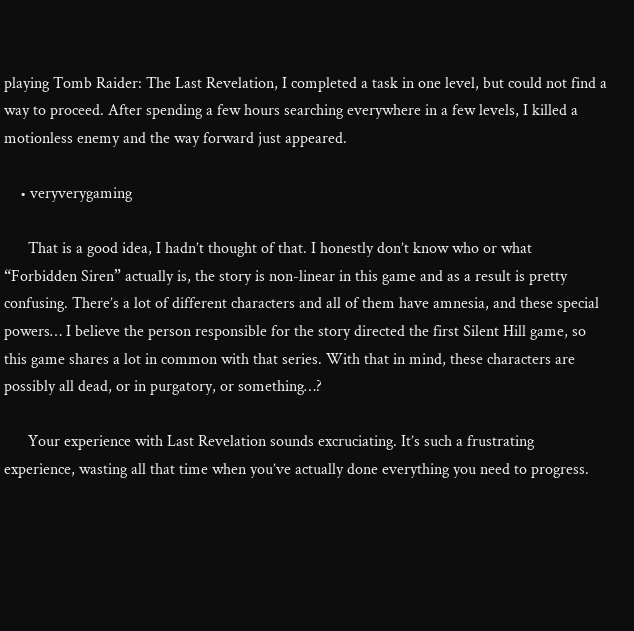playing Tomb Raider: The Last Revelation, I completed a task in one level, but could not find a way to proceed. After spending a few hours searching everywhere in a few levels, I killed a motionless enemy and the way forward just appeared.

    • veryverygaming

      That is a good idea, I hadn’t thought of that. I honestly don’t know who or what “Forbidden Siren” actually is, the story is non-linear in this game and as a result is pretty confusing. There’s a lot of different characters and all of them have amnesia, and these special powers… I believe the person responsible for the story directed the first Silent Hill game, so this game shares a lot in common with that series. With that in mind, these characters are possibly all dead, or in purgatory, or something…?

      Your experience with Last Revelation sounds excruciating. It’s such a frustrating experience, wasting all that time when you’ve actually done everything you need to progress.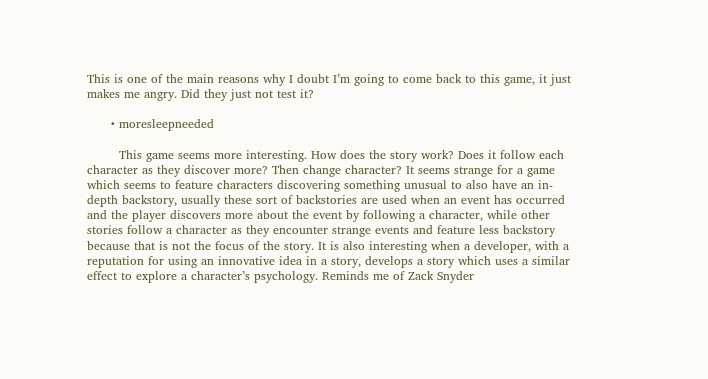This is one of the main reasons why I doubt I’m going to come back to this game, it just makes me angry. Did they just not test it?

      • moresleepneeded

        This game seems more interesting. How does the story work? Does it follow each character as they discover more? Then change character? It seems strange for a game which seems to feature characters discovering something unusual to also have an in-depth backstory, usually these sort of backstories are used when an event has occurred and the player discovers more about the event by following a character, while other stories follow a character as they encounter strange events and feature less backstory because that is not the focus of the story. It is also interesting when a developer, with a reputation for using an innovative idea in a story, develops a story which uses a similar effect to explore a character’s psychology. Reminds me of Zack Snyder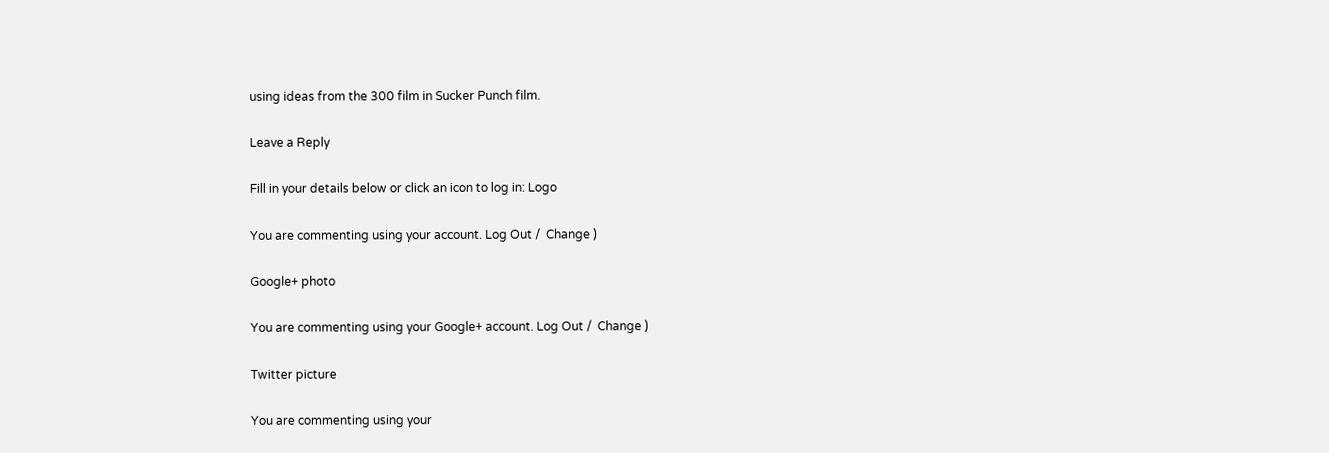using ideas from the 300 film in Sucker Punch film.

Leave a Reply

Fill in your details below or click an icon to log in: Logo

You are commenting using your account. Log Out /  Change )

Google+ photo

You are commenting using your Google+ account. Log Out /  Change )

Twitter picture

You are commenting using your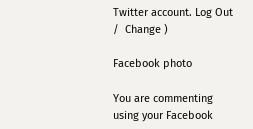Twitter account. Log Out /  Change )

Facebook photo

You are commenting using your Facebook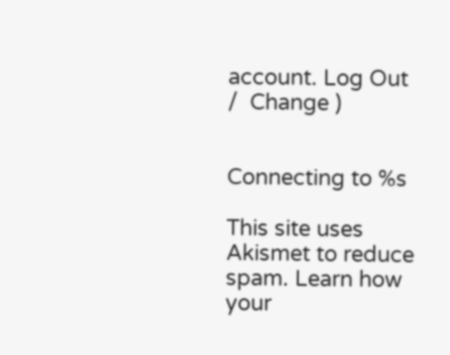account. Log Out /  Change )


Connecting to %s

This site uses Akismet to reduce spam. Learn how your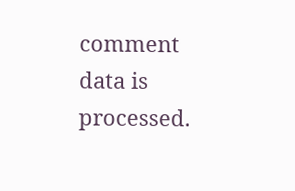comment data is processed.